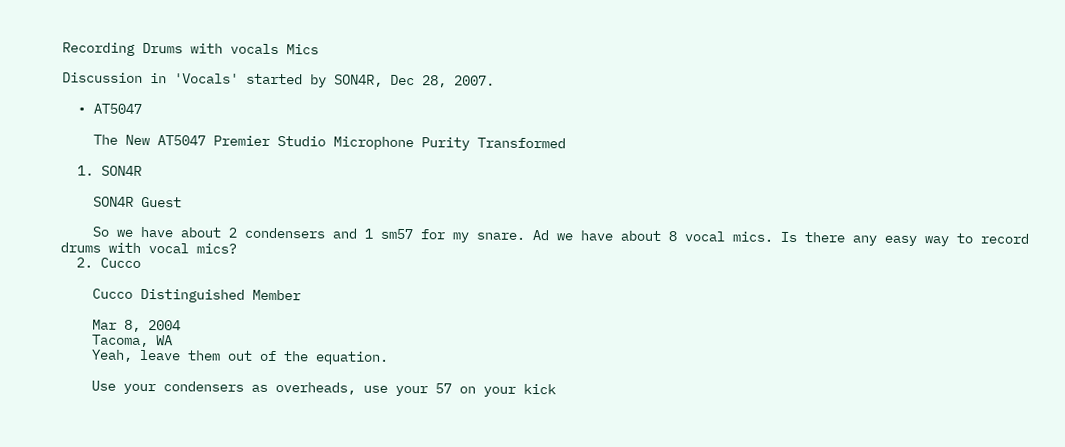Recording Drums with vocals Mics

Discussion in 'Vocals' started by SON4R, Dec 28, 2007.

  • AT5047

    The New AT5047 Premier Studio Microphone Purity Transformed

  1. SON4R

    SON4R Guest

    So we have about 2 condensers and 1 sm57 for my snare. Ad we have about 8 vocal mics. Is there any easy way to record drums with vocal mics?
  2. Cucco

    Cucco Distinguished Member

    Mar 8, 2004
    Tacoma, WA
    Yeah, leave them out of the equation.

    Use your condensers as overheads, use your 57 on your kick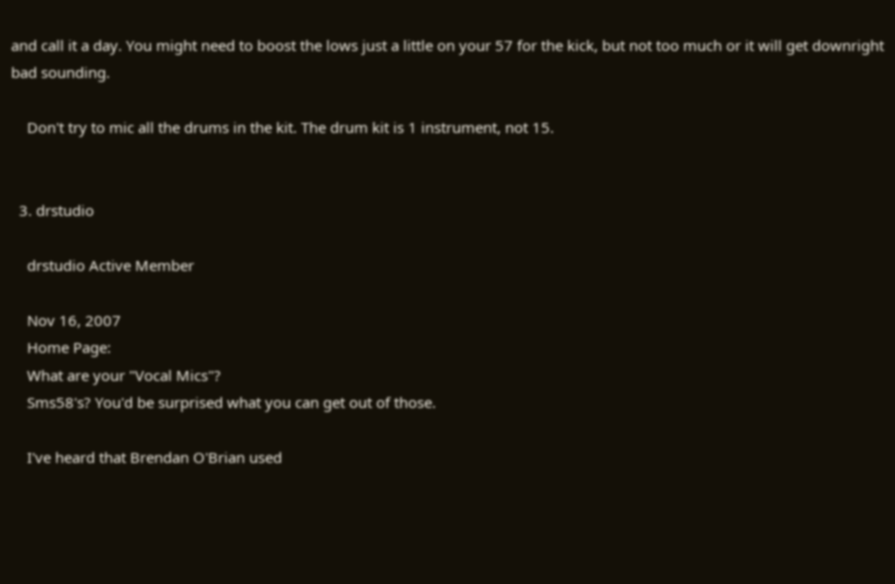and call it a day. You might need to boost the lows just a little on your 57 for the kick, but not too much or it will get downright bad sounding.

    Don't try to mic all the drums in the kit. The drum kit is 1 instrument, not 15.


  3. drstudio

    drstudio Active Member

    Nov 16, 2007
    Home Page:
    What are your "Vocal Mics"?
    Sms58's? You'd be surprised what you can get out of those.

    I've heard that Brendan O'Brian used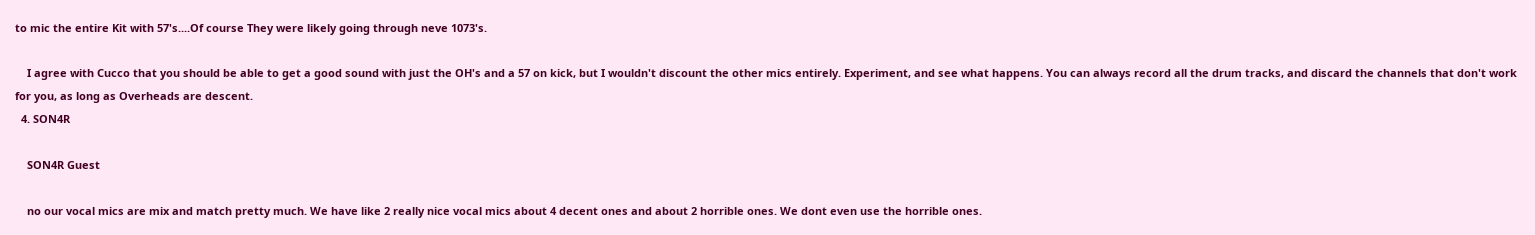to mic the entire Kit with 57's....Of course They were likely going through neve 1073's.

    I agree with Cucco that you should be able to get a good sound with just the OH's and a 57 on kick, but I wouldn't discount the other mics entirely. Experiment, and see what happens. You can always record all the drum tracks, and discard the channels that don't work for you, as long as Overheads are descent.
  4. SON4R

    SON4R Guest

    no our vocal mics are mix and match pretty much. We have like 2 really nice vocal mics about 4 decent ones and about 2 horrible ones. We dont even use the horrible ones.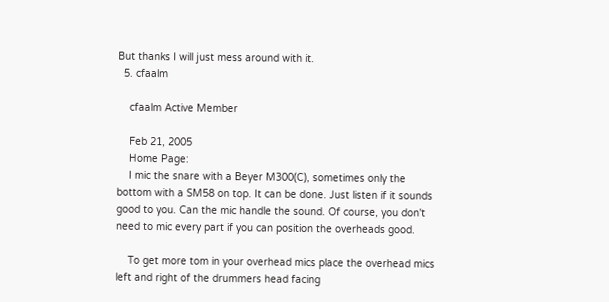But thanks I will just mess around with it.
  5. cfaalm

    cfaalm Active Member

    Feb 21, 2005
    Home Page:
    I mic the snare with a Beyer M300(C), sometimes only the bottom with a SM58 on top. It can be done. Just listen if it sounds good to you. Can the mic handle the sound. Of course, you don't need to mic every part if you can position the overheads good.

    To get more tom in your overhead mics place the overhead mics left and right of the drummers head facing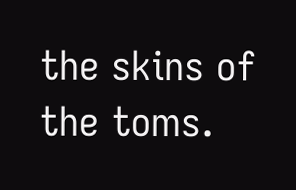the skins of the toms.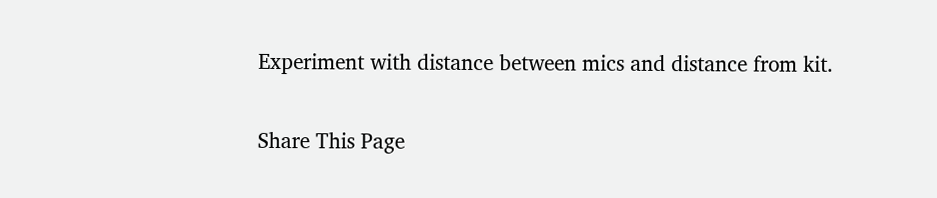Experiment with distance between mics and distance from kit.

Share This Page